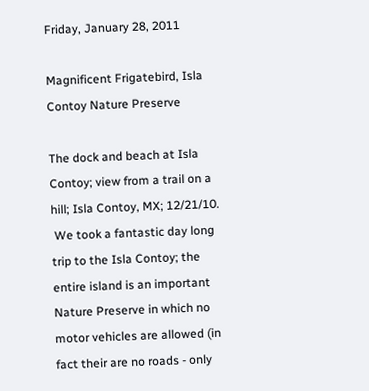Friday, January 28, 2011

Magnificent Frigatebird, Isla Contoy Nature Preserve

The dock and beach at Isla Contoy; view from a trail on a hill; Isla Contoy, MX; 12/21/10.
 We took a fantastic day long trip to the Isla Contoy; the entire island is an important Nature Preserve in which no motor vehicles are allowed (in fact their are no roads - only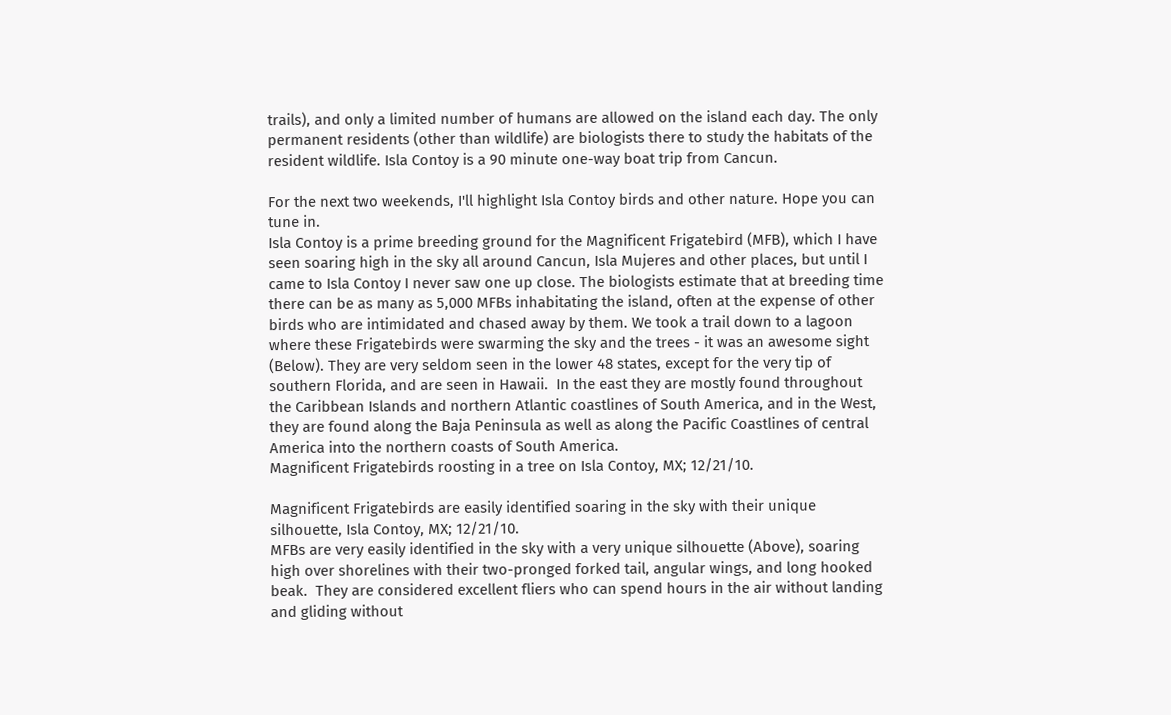trails), and only a limited number of humans are allowed on the island each day. The only permanent residents (other than wildlife) are biologists there to study the habitats of the resident wildlife. Isla Contoy is a 90 minute one-way boat trip from Cancun.

For the next two weekends, I'll highlight Isla Contoy birds and other nature. Hope you can tune in.
Isla Contoy is a prime breeding ground for the Magnificent Frigatebird (MFB), which I have seen soaring high in the sky all around Cancun, Isla Mujeres and other places, but until I came to Isla Contoy I never saw one up close. The biologists estimate that at breeding time there can be as many as 5,000 MFBs inhabitating the island, often at the expense of other birds who are intimidated and chased away by them. We took a trail down to a lagoon where these Frigatebirds were swarming the sky and the trees - it was an awesome sight (Below). They are very seldom seen in the lower 48 states, except for the very tip of southern Florida, and are seen in Hawaii.  In the east they are mostly found throughout the Caribbean Islands and northern Atlantic coastlines of South America, and in the West, they are found along the Baja Peninsula as well as along the Pacific Coastlines of central America into the northern coasts of South America.
Magnificent Frigatebirds roosting in a tree on Isla Contoy, MX; 12/21/10.

Magnificent Frigatebirds are easily identified soaring in the sky with their unique silhouette, Isla Contoy, MX; 12/21/10.
MFBs are very easily identified in the sky with a very unique silhouette (Above), soaring high over shorelines with their two-pronged forked tail, angular wings, and long hooked beak.  They are considered excellent fliers who can spend hours in the air without landing and gliding without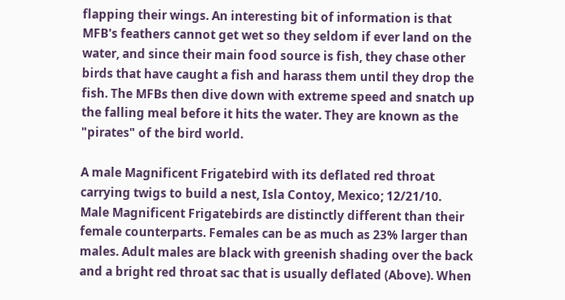flapping their wings. An interesting bit of information is that MFB's feathers cannot get wet so they seldom if ever land on the water, and since their main food source is fish, they chase other birds that have caught a fish and harass them until they drop the fish. The MFBs then dive down with extreme speed and snatch up the falling meal before it hits the water. They are known as the "pirates" of the bird world.

A male Magnificent Frigatebird with its deflated red throat carrying twigs to build a nest, Isla Contoy, Mexico; 12/21/10.
Male Magnificent Frigatebirds are distinctly different than their female counterparts. Females can be as much as 23% larger than males. Adult males are black with greenish shading over the back and a bright red throat sac that is usually deflated (Above). When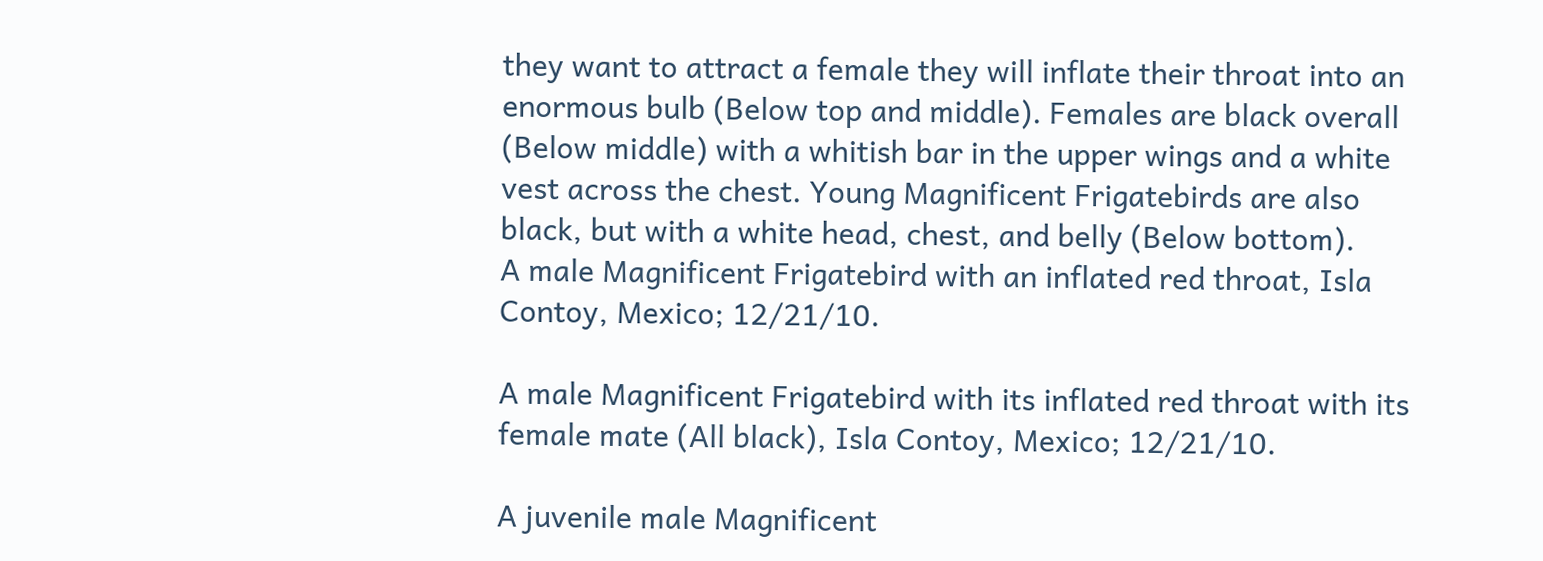they want to attract a female they will inflate their throat into an enormous bulb (Below top and middle). Females are black overall (Below middle) with a whitish bar in the upper wings and a white vest across the chest. Young Magnificent Frigatebirds are also black, but with a white head, chest, and belly (Below bottom).
A male Magnificent Frigatebird with an inflated red throat, Isla Contoy, Mexico; 12/21/10.

A male Magnificent Frigatebird with its inflated red throat with its female mate (All black), Isla Contoy, Mexico; 12/21/10.

A juvenile male Magnificent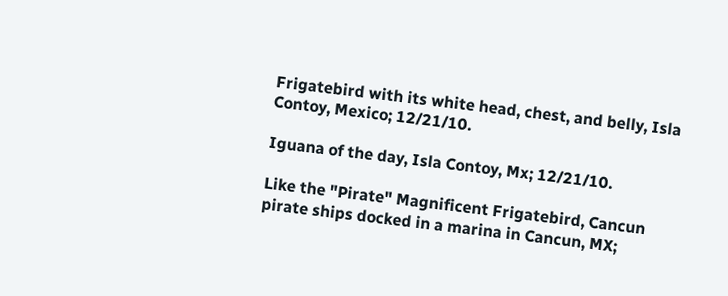Frigatebird with its white head, chest, and belly, Isla Contoy, Mexico; 12/21/10.

Iguana of the day, Isla Contoy, Mx; 12/21/10.

Like the "Pirate" Magnificent Frigatebird, Cancun pirate ships docked in a marina in Cancun, MX;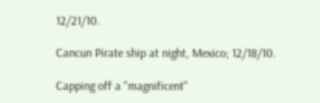12/21/10.

Cancun Pirate ship at night, Mexico; 12/18/10.

Capping off a "magnificent"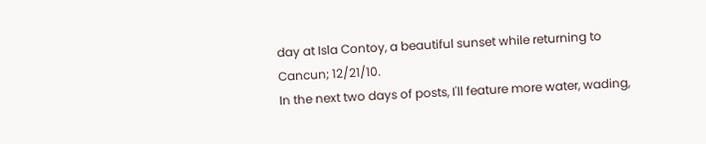day at Isla Contoy, a beautiful sunset while returning to Cancun; 12/21/10.
In the next two days of posts, I'll feature more water, wading,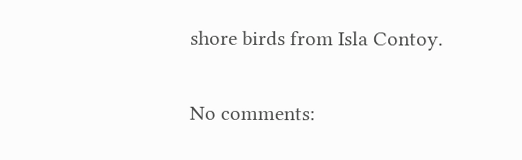shore birds from Isla Contoy.

No comments: